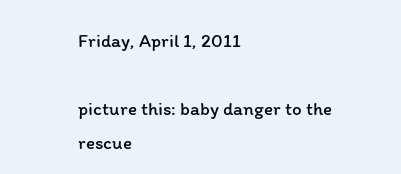Friday, April 1, 2011

picture this: baby danger to the rescue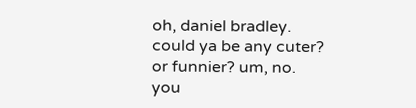oh, daniel bradley. could ya be any cuter? or funnier? um, no. you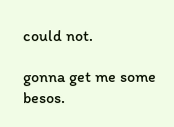could not.

gonna get me some besos.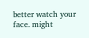better watch your face. might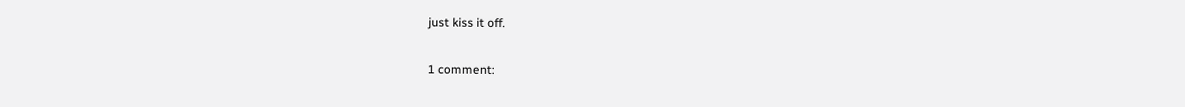just kiss it off.

1 comment: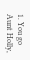1. You go Aunt Holly,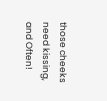those cheeks need kissing, and Often!